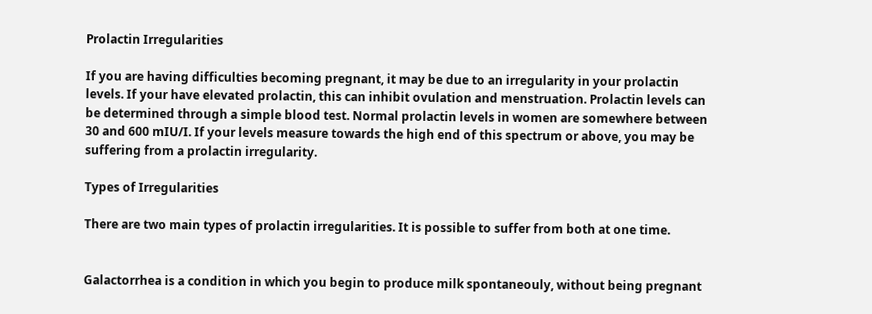Prolactin Irregularities

If you are having difficulties becoming pregnant, it may be due to an irregularity in your prolactin levels. If your have elevated prolactin, this can inhibit ovulation and menstruation. Prolactin levels can be determined through a simple blood test. Normal prolactin levels in women are somewhere between 30 and 600 mIU/I. If your levels measure towards the high end of this spectrum or above, you may be suffering from a prolactin irregularity.

Types of Irregularities

There are two main types of prolactin irregularities. It is possible to suffer from both at one time.


Galactorrhea is a condition in which you begin to produce milk spontaneouly, without being pregnant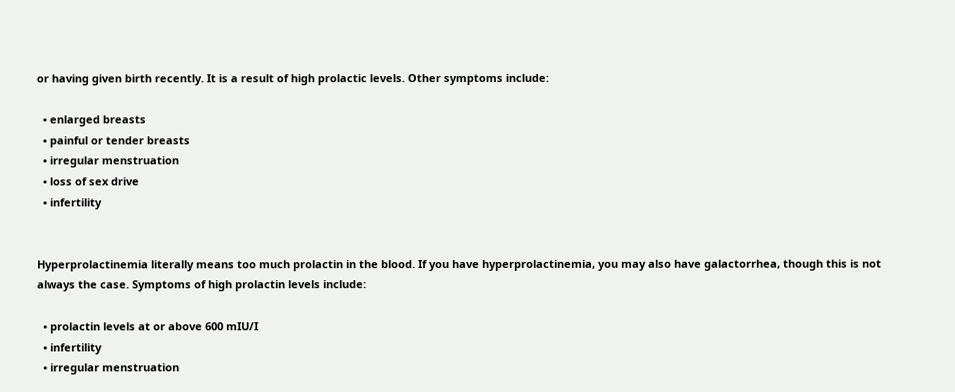or having given birth recently. It is a result of high prolactic levels. Other symptoms include:

  • enlarged breasts
  • painful or tender breasts
  • irregular menstruation
  • loss of sex drive
  • infertility


Hyperprolactinemia literally means too much prolactin in the blood. If you have hyperprolactinemia, you may also have galactorrhea, though this is not always the case. Symptoms of high prolactin levels include:

  • prolactin levels at or above 600 mIU/I
  • infertility
  • irregular menstruation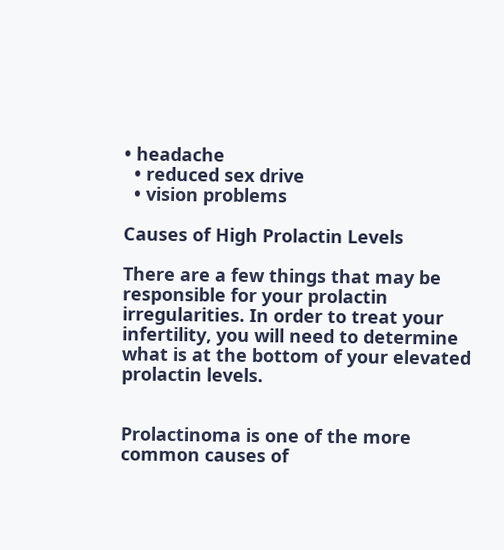• headache
  • reduced sex drive
  • vision problems

Causes of High Prolactin Levels

There are a few things that may be responsible for your prolactin irregularities. In order to treat your infertility, you will need to determine what is at the bottom of your elevated prolactin levels.


Prolactinoma is one of the more common causes of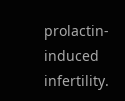prolactin-induced infertility.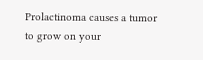Prolactinoma causes a tumor to grow on your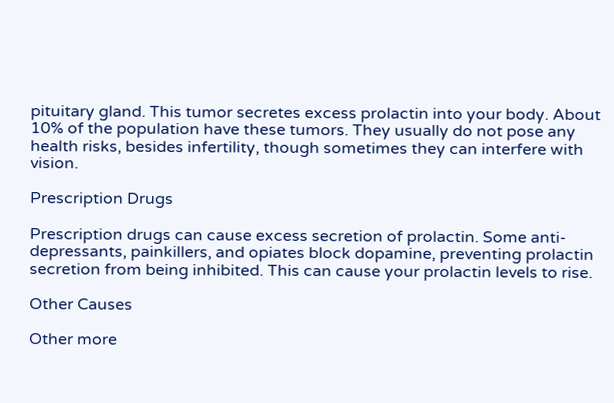pituitary gland. This tumor secretes excess prolactin into your body. About 10% of the population have these tumors. They usually do not pose any health risks, besides infertility, though sometimes they can interfere with vision.

Prescription Drugs

Prescription drugs can cause excess secretion of prolactin. Some anti-depressants, painkillers, and opiates block dopamine, preventing prolactin secretion from being inhibited. This can cause your prolactin levels to rise.

Other Causes

Other more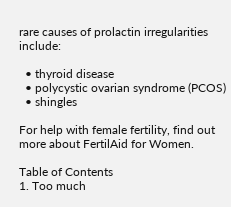rare causes of prolactin irregularities include:

  • thyroid disease
  • polycystic ovarian syndrome (PCOS)
  • shingles

For help with female fertility, find out more about FertilAid for Women.

Table of Contents
1. Too much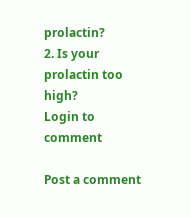prolactin?
2. Is your prolactin too high?
Login to comment

Post a comment